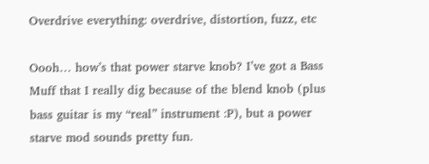Overdrive everything: overdrive, distortion, fuzz, etc

Oooh… how’s that power starve knob? I’ve got a Bass Muff that I really dig because of the blend knob (plus bass guitar is my “real” instrument :P), but a power starve mod sounds pretty fun.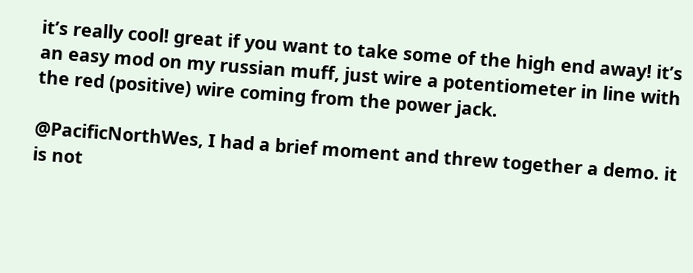it’s really cool! great if you want to take some of the high end away! it’s an easy mod on my russian muff, just wire a potentiometer in line with the red (positive) wire coming from the power jack.

@PacificNorthWes, I had a brief moment and threw together a demo. it is not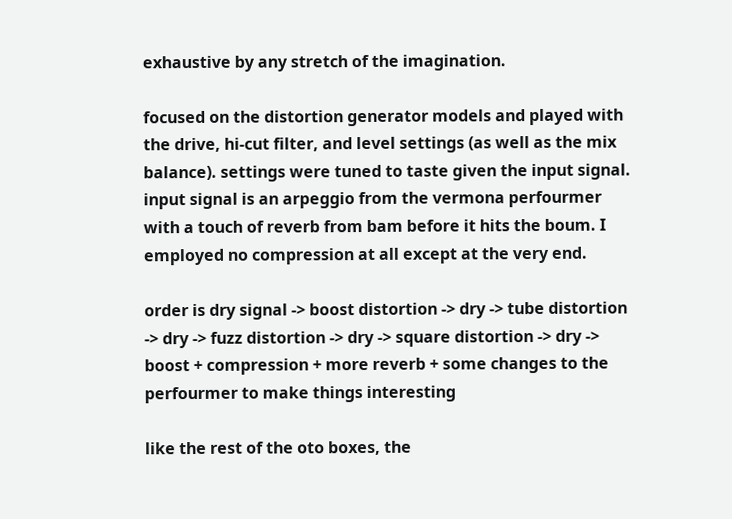exhaustive by any stretch of the imagination.

focused on the distortion generator models and played with the drive, hi-cut filter, and level settings (as well as the mix balance). settings were tuned to taste given the input signal. input signal is an arpeggio from the vermona perfourmer with a touch of reverb from bam before it hits the boum. I employed no compression at all except at the very end.

order is dry signal -> boost distortion -> dry -> tube distortion -> dry -> fuzz distortion -> dry -> square distortion -> dry -> boost + compression + more reverb + some changes to the perfourmer to make things interesting

like the rest of the oto boxes, the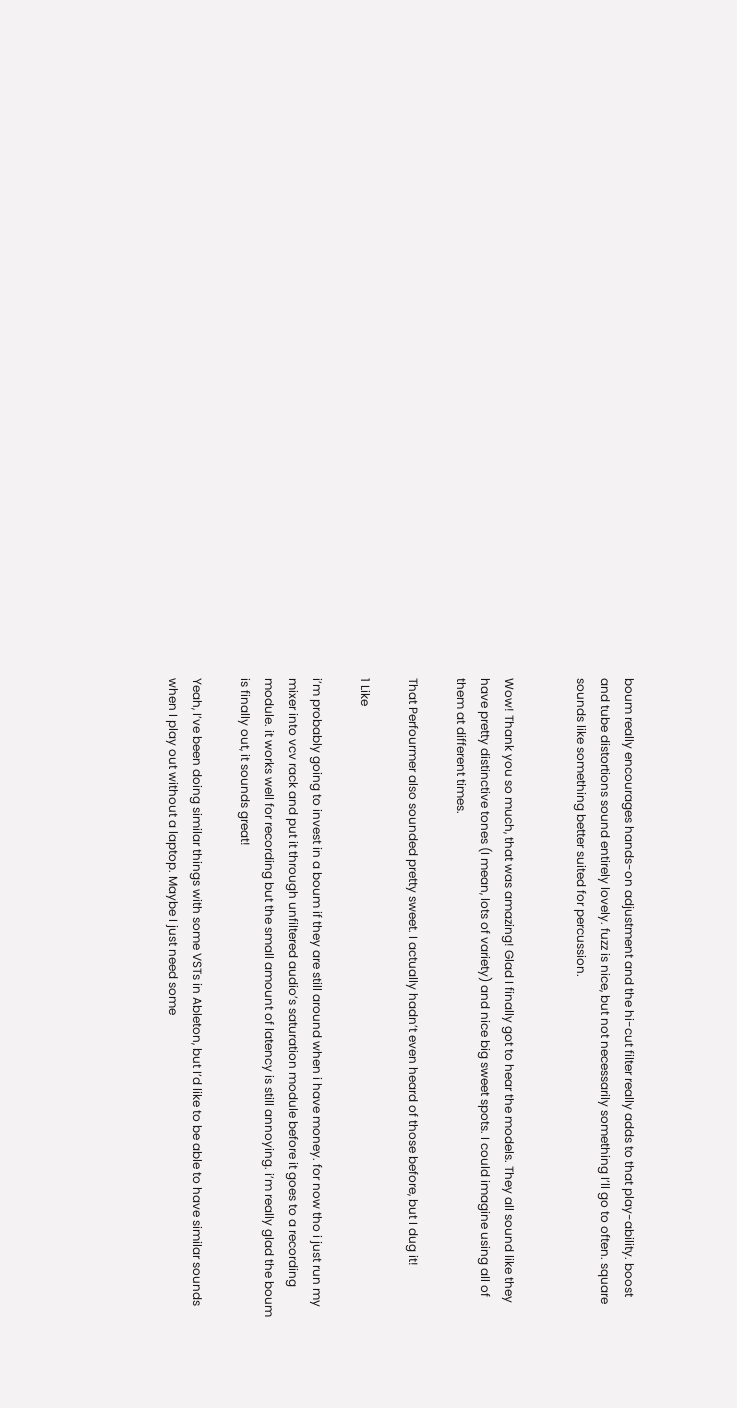boum really encourages hands-on adjustment and the hi-cut filter really adds to that play-ability. boost and tube distortions sound entirely lovely. fuzz is nice, but not necessarily something I’ll go to often. square sounds like something better suited for percussion.


Wow! Thank you so much, that was amazing! Glad I finally got to hear the models. They all sound like they have pretty distinctive tones (I mean, lots of variety) and nice big sweet spots. I could imagine using all of them at different times.

That Perfourmer also sounded pretty sweet. I actually hadn’t even heard of those before, but I dug it!

1 Like

i’m probably going to invest in a boum if they are still around when i have money. for now tho i just run my mixer into vcv rack and put it through unfiltered audio’s saturation module before it goes to a recording module. it works well for recording but the small amount of latency is still annoying. i’m really glad the boum is finally out, it sounds great!

Yeah, I’ve been doing similar things with some VSTs in Ableton, but I’d like to be able to have similar sounds when I play out without a laptop. Maybe I just need some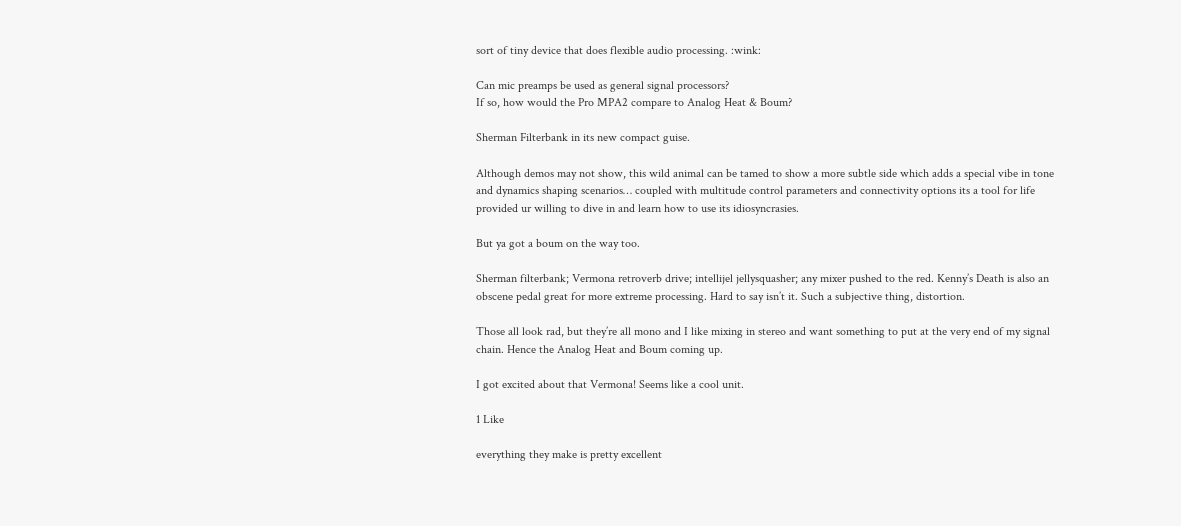sort of tiny device that does flexible audio processing. :wink:

Can mic preamps be used as general signal processors?
If so, how would the Pro MPA2 compare to Analog Heat & Boum?

Sherman Filterbank in its new compact guise.

Although demos may not show, this wild animal can be tamed to show a more subtle side which adds a special vibe in tone and dynamics shaping scenarios… coupled with multitude control parameters and connectivity options its a tool for life provided ur willing to dive in and learn how to use its idiosyncrasies.

But ya got a boum on the way too.

Sherman filterbank; Vermona retroverb drive; intellijel jellysquasher; any mixer pushed to the red. Kenny’s Death is also an obscene pedal great for more extreme processing. Hard to say isn’t it. Such a subjective thing, distortion.

Those all look rad, but they’re all mono and I like mixing in stereo and want something to put at the very end of my signal chain. Hence the Analog Heat and Boum coming up.

I got excited about that Vermona! Seems like a cool unit.

1 Like

everything they make is pretty excellent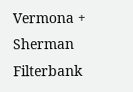Vermona + Sherman Filterbank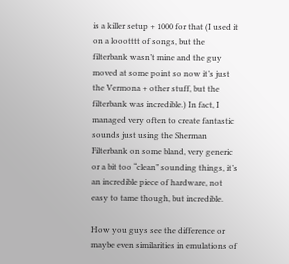is a killer setup + 1000 for that (I used it on a loootttt of songs, but the filterbank wasn’t mine and the guy moved at some point so now it’s just the Vermona + other stuff, but the filterbank was incredible.) In fact, I managed very often to create fantastic sounds just using the Sherman Filterbank on some bland, very generic or a bit too “clean” sounding things, it’s an incredible piece of hardware, not easy to tame though, but incredible.

How you guys see the difference or maybe even similarities in emulations of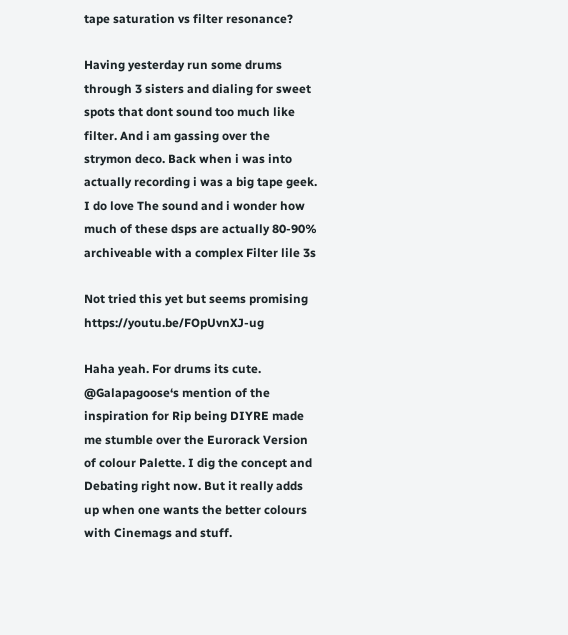tape saturation vs filter resonance?

Having yesterday run some drums through 3 sisters and dialing for sweet spots that dont sound too much like filter. And i am gassing over the strymon deco. Back when i was into actually recording i was a big tape geek. I do love The sound and i wonder how much of these dsps are actually 80-90% archiveable with a complex Filter lile 3s

Not tried this yet but seems promising https://youtu.be/FOpUvnXJ-ug

Haha yeah. For drums its cute.
@Galapagoose‘s mention of the inspiration for Rip being DIYRE made me stumble over the Eurorack Version of colour Palette. I dig the concept and Debating right now. But it really adds up when one wants the better colours with Cinemags and stuff.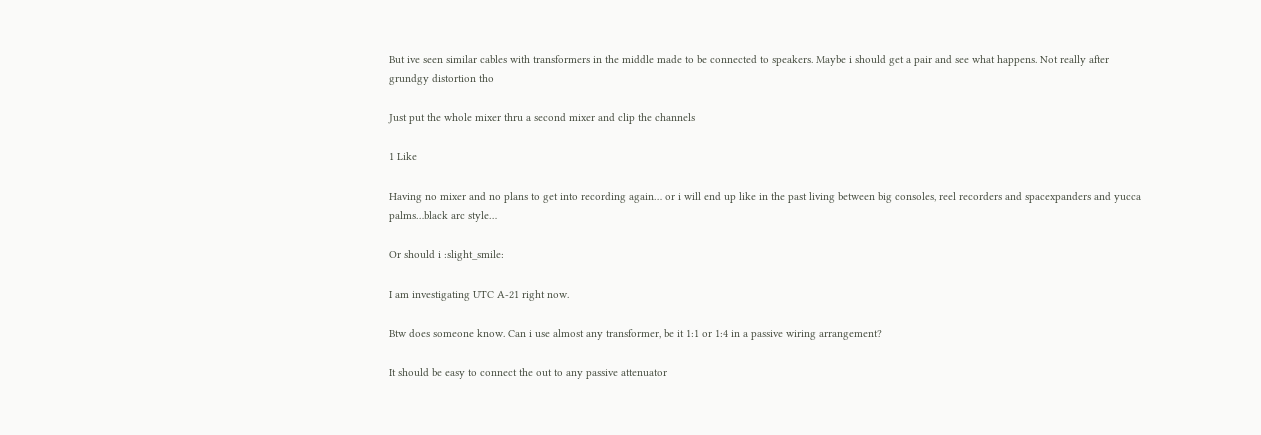But ive seen similar cables with transformers in the middle made to be connected to speakers. Maybe i should get a pair and see what happens. Not really after grundgy distortion tho

Just put the whole mixer thru a second mixer and clip the channels

1 Like

Having no mixer and no plans to get into recording again… or i will end up like in the past living between big consoles, reel recorders and spacexpanders and yucca palms…black arc style…

Or should i :slight_smile:

I am investigating UTC A-21 right now.

Btw does someone know. Can i use almost any transformer, be it 1:1 or 1:4 in a passive wiring arrangement?

It should be easy to connect the out to any passive attenuator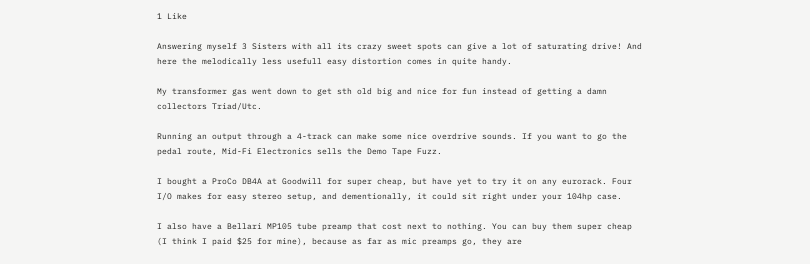1 Like

Answering myself 3 Sisters with all its crazy sweet spots can give a lot of saturating drive! And here the melodically less usefull easy distortion comes in quite handy.

My transformer gas went down to get sth old big and nice for fun instead of getting a damn collectors Triad/Utc.

Running an output through a 4-track can make some nice overdrive sounds. If you want to go the pedal route, Mid-Fi Electronics sells the Demo Tape Fuzz.

I bought a ProCo DB4A at Goodwill for super cheap, but have yet to try it on any eurorack. Four I/O makes for easy stereo setup, and dementionally, it could sit right under your 104hp case.

I also have a Bellari MP105 tube preamp that cost next to nothing. You can buy them super cheap (I think I paid $25 for mine), because as far as mic preamps go, they are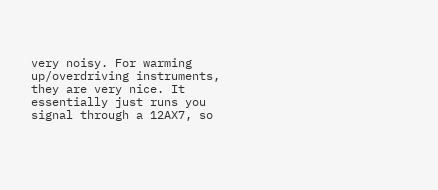very noisy. For warming up/overdriving instruments, they are very nice. It essentially just runs you signal through a 12AX7, so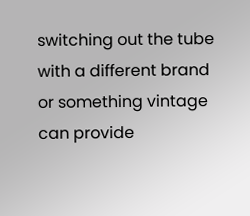switching out the tube with a different brand or something vintage can provide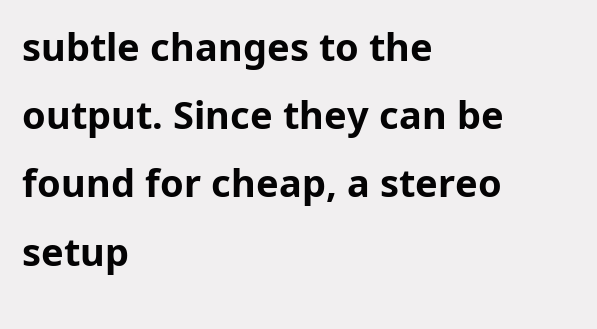subtle changes to the output. Since they can be found for cheap, a stereo setup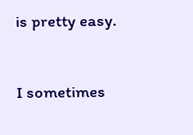is pretty easy.


I sometimes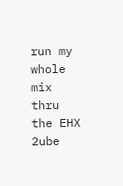run my whole mix thru the EHX 2ube